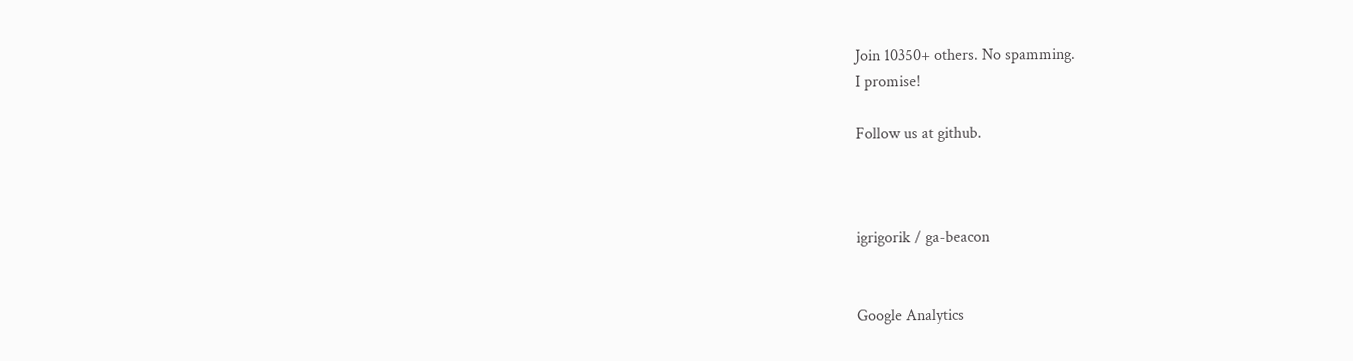Join 10350+ others. No spamming.
I promise!

Follow us at github.



igrigorik / ga-beacon


Google Analytics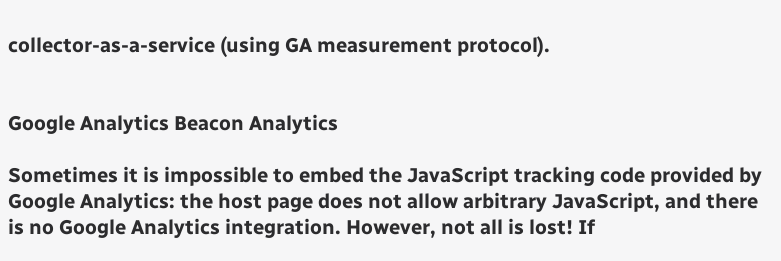collector-as-a-service (using GA measurement protocol).


Google Analytics Beacon Analytics

Sometimes it is impossible to embed the JavaScript tracking code provided by Google Analytics: the host page does not allow arbitrary JavaScript, and there is no Google Analytics integration. However, not all is lost! If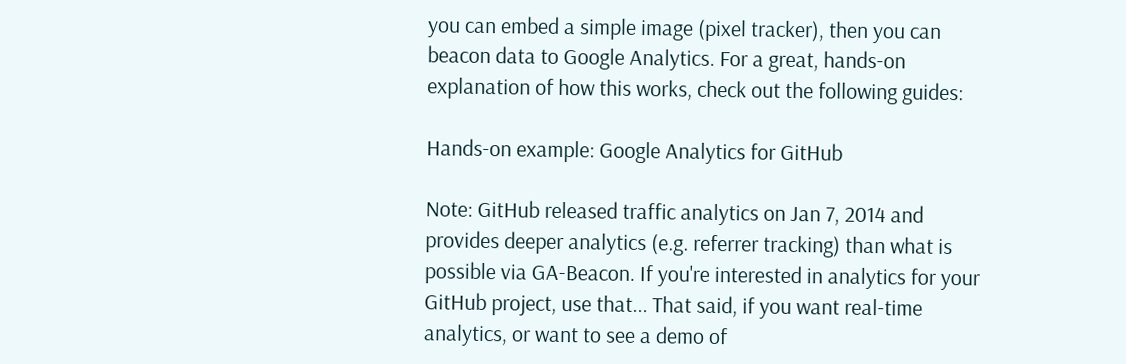you can embed a simple image (pixel tracker), then you can beacon data to Google Analytics. For a great, hands-on explanation of how this works, check out the following guides:

Hands-on example: Google Analytics for GitHub

Note: GitHub released traffic analytics on Jan 7, 2014 and provides deeper analytics (e.g. referrer tracking) than what is possible via GA-Beacon. If you're interested in analytics for your GitHub project, use that... That said, if you want real-time analytics, or want to see a demo of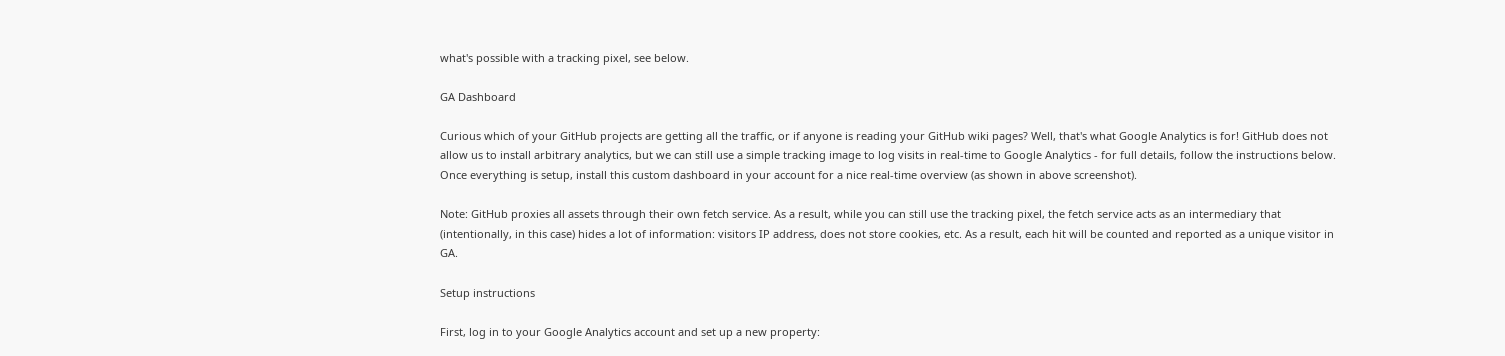what's possible with a tracking pixel, see below.

GA Dashboard

Curious which of your GitHub projects are getting all the traffic, or if anyone is reading your GitHub wiki pages? Well, that's what Google Analytics is for! GitHub does not allow us to install arbitrary analytics, but we can still use a simple tracking image to log visits in real-time to Google Analytics - for full details, follow the instructions below. Once everything is setup, install this custom dashboard in your account for a nice real-time overview (as shown in above screenshot).

Note: GitHub proxies all assets through their own fetch service. As a result, while you can still use the tracking pixel, the fetch service acts as an intermediary that (intentionally, in this case) hides a lot of information: visitors IP address, does not store cookies, etc. As a result, each hit will be counted and reported as a unique visitor in GA.

Setup instructions

First, log in to your Google Analytics account and set up a new property: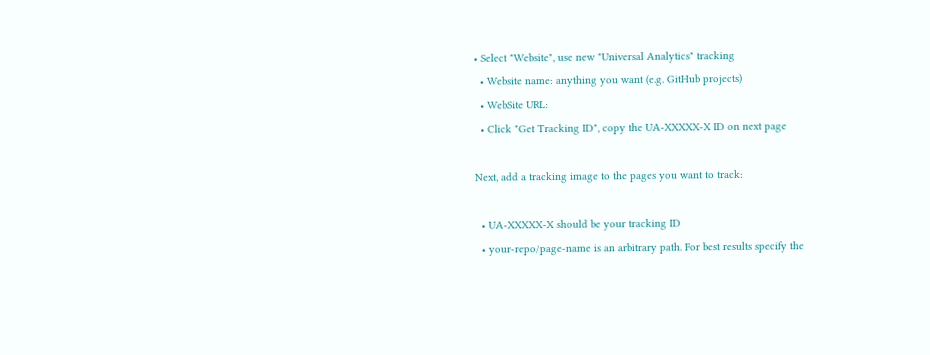• Select "Website", use new "Universal Analytics" tracking
  • Website name: anything you want (e.g. GitHub projects)
  • WebSite URL:
  • Click "Get Tracking ID", copy the UA-XXXXX-X ID on next page

Next, add a tracking image to the pages you want to track:

  • UA-XXXXX-X should be your tracking ID
  • your-repo/page-name is an arbitrary path. For best results specify the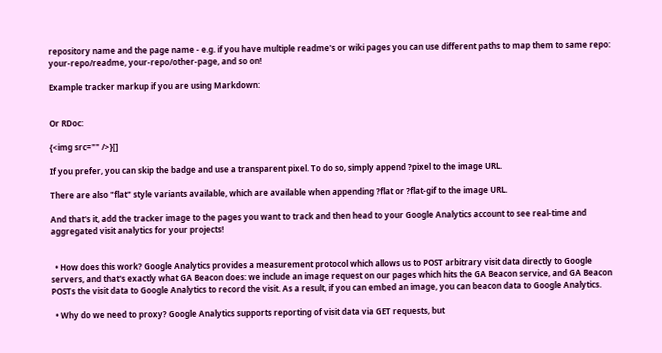repository name and the page name - e.g. if you have multiple readme's or wiki pages you can use different paths to map them to same repo: your-repo/readme, your-repo/other-page, and so on!

Example tracker markup if you are using Markdown:


Or RDoc:

{<img src="" />}[]

If you prefer, you can skip the badge and use a transparent pixel. To do so, simply append ?pixel to the image URL.

There are also "flat" style variants available, which are available when appending ?flat or ?flat-gif to the image URL.

And that's it, add the tracker image to the pages you want to track and then head to your Google Analytics account to see real-time and aggregated visit analytics for your projects!


  • How does this work? Google Analytics provides a measurement protocol which allows us to POST arbitrary visit data directly to Google servers, and that's exactly what GA Beacon does: we include an image request on our pages which hits the GA Beacon service, and GA Beacon POSTs the visit data to Google Analytics to record the visit. As a result, if you can embed an image, you can beacon data to Google Analytics.

  • Why do we need to proxy? Google Analytics supports reporting of visit data via GET requests, but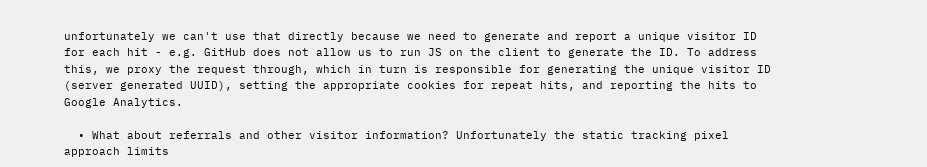unfortunately we can't use that directly because we need to generate and report a unique visitor ID for each hit - e.g. GitHub does not allow us to run JS on the client to generate the ID. To address this, we proxy the request through, which in turn is responsible for generating the unique visitor ID (server generated UUID), setting the appropriate cookies for repeat hits, and reporting the hits to Google Analytics.

  • What about referrals and other visitor information? Unfortunately the static tracking pixel approach limits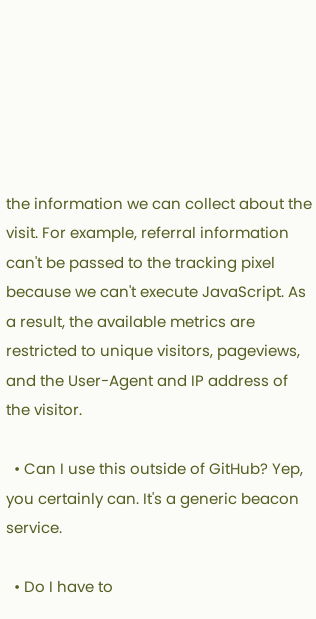the information we can collect about the visit. For example, referral information can't be passed to the tracking pixel because we can't execute JavaScript. As a result, the available metrics are restricted to unique visitors, pageviews, and the User-Agent and IP address of the visitor.

  • Can I use this outside of GitHub? Yep, you certainly can. It's a generic beacon service.

  • Do I have to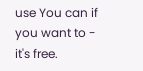use You can if you want to - it's free.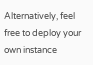Alternatively, feel free to deploy your own instance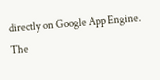directly on Google App Engine. The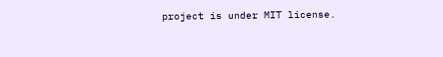project is under MIT license.